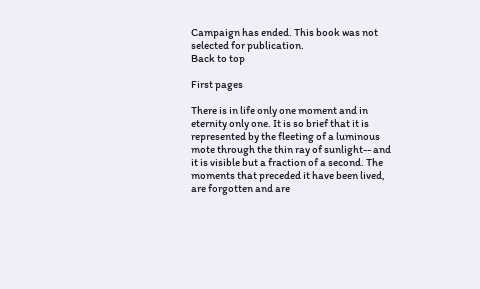Campaign has ended. This book was not selected for publication.
Back to top

First pages

There is in life only one moment and in eternity only one. It is so brief that it is represented by the fleeting of a luminous mote through the thin ray of sunlight-- and it is visible but a fraction of a second. The moments that preceded it have been lived, are forgotten and are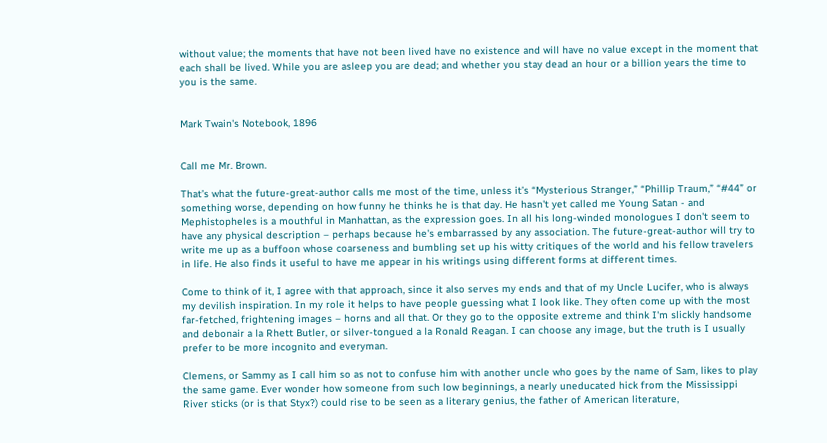without value; the moments that have not been lived have no existence and will have no value except in the moment that each shall be lived. While you are asleep you are dead; and whether you stay dead an hour or a billion years the time to you is the same.


Mark Twain's Notebook, 1896


Call me Mr. Brown.

That’s what the future-great-author calls me most of the time, unless it’s “Mysterious Stranger,” “Phillip Traum,” “#44” or something worse, depending on how funny he thinks he is that day. He hasn't yet called me Young Satan - and Mephistopheles is a mouthful in Manhattan, as the expression goes. In all his long-winded monologues I don't seem to have any physical description – perhaps because he's embarrassed by any association. The future-great-author will try to write me up as a buffoon whose coarseness and bumbling set up his witty critiques of the world and his fellow travelers in life. He also finds it useful to have me appear in his writings using different forms at different times.

Come to think of it, I agree with that approach, since it also serves my ends and that of my Uncle Lucifer, who is always my devilish inspiration. In my role it helps to have people guessing what I look like. They often come up with the most far-fetched, frightening images – horns and all that. Or they go to the opposite extreme and think I'm slickly handsome and debonair a la Rhett Butler, or silver-tongued a la Ronald Reagan. I can choose any image, but the truth is I usually prefer to be more incognito and everyman.

Clemens, or Sammy as I call him so as not to confuse him with another uncle who goes by the name of Sam, likes to play the same game. Ever wonder how someone from such low beginnings, a nearly uneducated hick from the Mississippi River sticks (or is that Styx?) could rise to be seen as a literary genius, the father of American literature,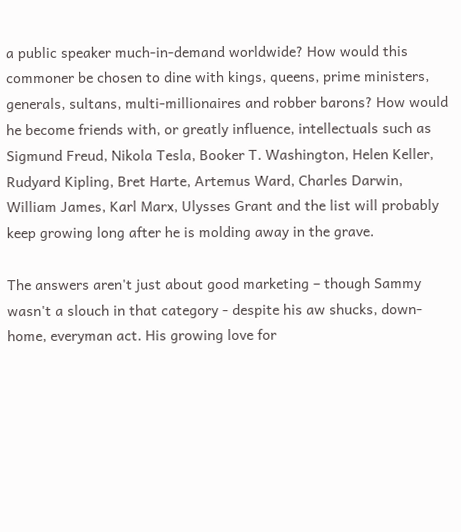a public speaker much-in-demand worldwide? How would this commoner be chosen to dine with kings, queens, prime ministers, generals, sultans, multi-millionaires and robber barons? How would he become friends with, or greatly influence, intellectuals such as Sigmund Freud, Nikola Tesla, Booker T. Washington, Helen Keller, Rudyard Kipling, Bret Harte, Artemus Ward, Charles Darwin, William James, Karl Marx, Ulysses Grant and the list will probably keep growing long after he is molding away in the grave.

The answers aren't just about good marketing – though Sammy wasn't a slouch in that category - despite his aw shucks, down-home, everyman act. His growing love for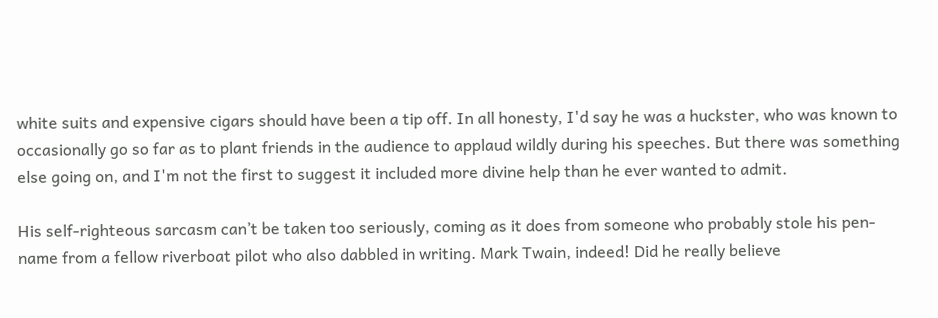white suits and expensive cigars should have been a tip off. In all honesty, I'd say he was a huckster, who was known to occasionally go so far as to plant friends in the audience to applaud wildly during his speeches. But there was something else going on, and I'm not the first to suggest it included more divine help than he ever wanted to admit.

His self-righteous sarcasm can’t be taken too seriously, coming as it does from someone who probably stole his pen-name from a fellow riverboat pilot who also dabbled in writing. Mark Twain, indeed! Did he really believe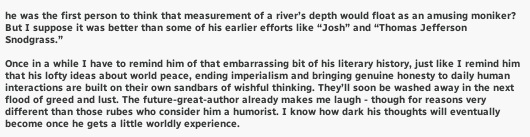he was the first person to think that measurement of a river’s depth would float as an amusing moniker? But I suppose it was better than some of his earlier efforts like “Josh” and “Thomas Jefferson Snodgrass.”

Once in a while I have to remind him of that embarrassing bit of his literary history, just like I remind him that his lofty ideas about world peace, ending imperialism and bringing genuine honesty to daily human interactions are built on their own sandbars of wishful thinking. They’ll soon be washed away in the next flood of greed and lust. The future-great-author already makes me laugh - though for reasons very different than those rubes who consider him a humorist. I know how dark his thoughts will eventually become once he gets a little worldly experience.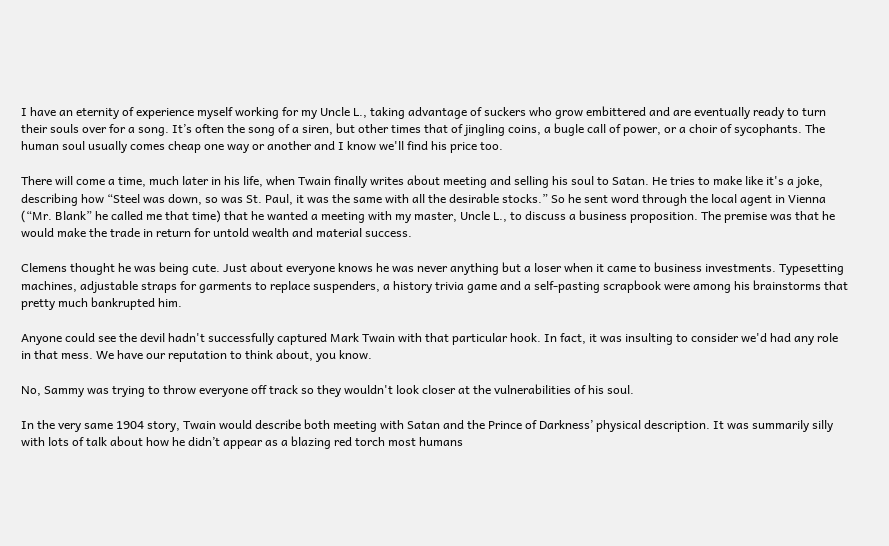I have an eternity of experience myself working for my Uncle L., taking advantage of suckers who grow embittered and are eventually ready to turn their souls over for a song. It’s often the song of a siren, but other times that of jingling coins, a bugle call of power, or a choir of sycophants. The human soul usually comes cheap one way or another and I know we'll find his price too.

There will come a time, much later in his life, when Twain finally writes about meeting and selling his soul to Satan. He tries to make like it's a joke, describing how “Steel was down, so was St. Paul, it was the same with all the desirable stocks.” So he sent word through the local agent in Vienna (“Mr. Blank” he called me that time) that he wanted a meeting with my master, Uncle L., to discuss a business proposition. The premise was that he would make the trade in return for untold wealth and material success.

Clemens thought he was being cute. Just about everyone knows he was never anything but a loser when it came to business investments. Typesetting machines, adjustable straps for garments to replace suspenders, a history trivia game and a self-pasting scrapbook were among his brainstorms that pretty much bankrupted him.

Anyone could see the devil hadn't successfully captured Mark Twain with that particular hook. In fact, it was insulting to consider we'd had any role in that mess. We have our reputation to think about, you know.

No, Sammy was trying to throw everyone off track so they wouldn't look closer at the vulnerabilities of his soul.

In the very same 1904 story, Twain would describe both meeting with Satan and the Prince of Darkness’ physical description. It was summarily silly with lots of talk about how he didn’t appear as a blazing red torch most humans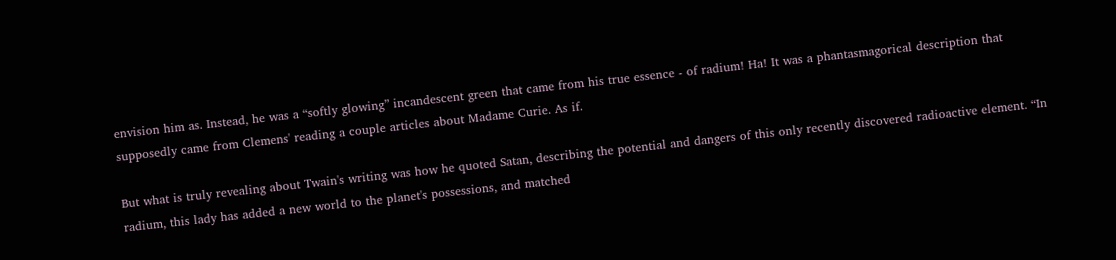envision him as. Instead, he was a “softly glowing” incandescent green that came from his true essence - of radium! Ha! It was a phantasmagorical description that supposedly came from Clemens' reading a couple articles about Madame Curie. As if.

But what is truly revealing about Twain's writing was how he quoted Satan, describing the potential and dangers of this only recently discovered radioactive element. “In radium, this lady has added a new world to the planet's possessions, and matched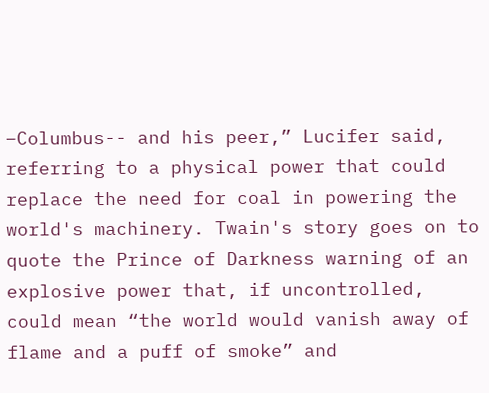–Columbus-- and his peer,” Lucifer said, referring to a physical power that could replace the need for coal in powering the world's machinery. Twain's story goes on to quote the Prince of Darkness warning of an explosive power that, if uncontrolled, could mean “the world would vanish away of flame and a puff of smoke” and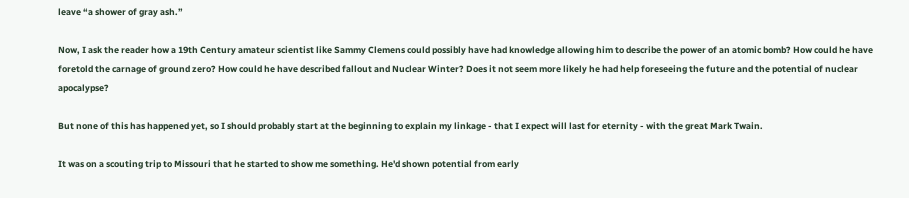leave “a shower of gray ash.”

Now, I ask the reader how a 19th Century amateur scientist like Sammy Clemens could possibly have had knowledge allowing him to describe the power of an atomic bomb? How could he have foretold the carnage of ground zero? How could he have described fallout and Nuclear Winter? Does it not seem more likely he had help foreseeing the future and the potential of nuclear apocalypse?

But none of this has happened yet, so I should probably start at the beginning to explain my linkage - that I expect will last for eternity - with the great Mark Twain.

It was on a scouting trip to Missouri that he started to show me something. He'd shown potential from early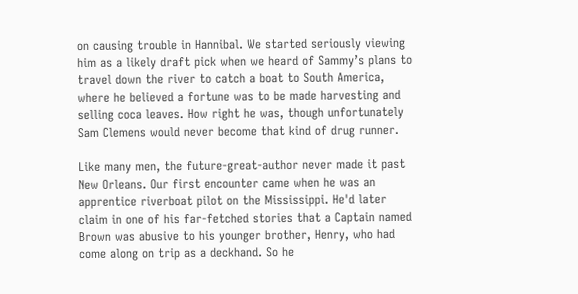on causing trouble in Hannibal. We started seriously viewing him as a likely draft pick when we heard of Sammy’s plans to travel down the river to catch a boat to South America, where he believed a fortune was to be made harvesting and selling coca leaves. How right he was, though unfortunately Sam Clemens would never become that kind of drug runner.

Like many men, the future-great-author never made it past New Orleans. Our first encounter came when he was an apprentice riverboat pilot on the Mississippi. He'd later claim in one of his far-fetched stories that a Captain named Brown was abusive to his younger brother, Henry, who had come along on trip as a deckhand. So he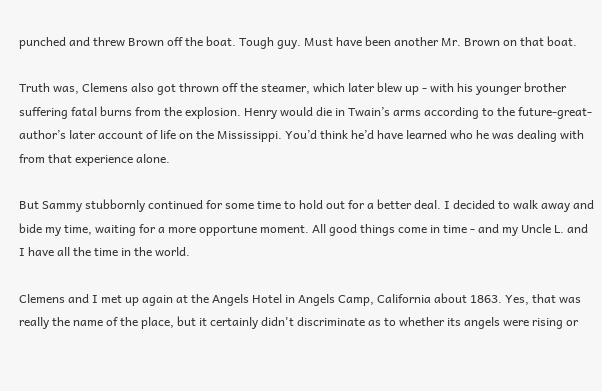punched and threw Brown off the boat. Tough guy. Must have been another Mr. Brown on that boat.

Truth was, Clemens also got thrown off the steamer, which later blew up - with his younger brother suffering fatal burns from the explosion. Henry would die in Twain’s arms according to the future-great-author’s later account of life on the Mississippi. You’d think he’d have learned who he was dealing with from that experience alone.

But Sammy stubbornly continued for some time to hold out for a better deal. I decided to walk away and bide my time, waiting for a more opportune moment. All good things come in time - and my Uncle L. and I have all the time in the world.

Clemens and I met up again at the Angels Hotel in Angels Camp, California about 1863. Yes, that was really the name of the place, but it certainly didn't discriminate as to whether its angels were rising or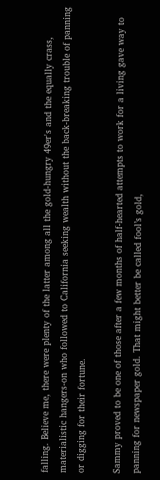falling. Believe me, there were plenty of the latter among all the gold-hungry 49er's and the equally crass, materialistic hangers-on who followed to California seeking wealth without the back-breaking trouble of panning or digging for their fortune.

Sammy proved to be one of those after a few months of half-hearted attempts to work for a living gave way to panning for newspaper gold. That might better be called fool’s gold,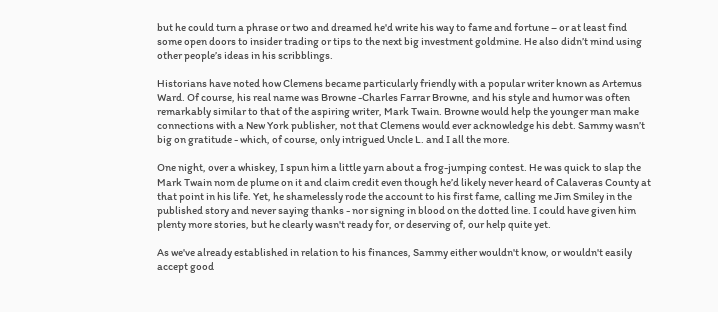but he could turn a phrase or two and dreamed he'd write his way to fame and fortune – or at least find some open doors to insider trading or tips to the next big investment goldmine. He also didn’t mind using other people’s ideas in his scribblings.

Historians have noted how Clemens became particularly friendly with a popular writer known as Artemus Ward. Of course, his real name was Browne -Charles Farrar Browne, and his style and humor was often remarkably similar to that of the aspiring writer, Mark Twain. Browne would help the younger man make connections with a New York publisher, not that Clemens would ever acknowledge his debt. Sammy wasn’t big on gratitude - which, of course, only intrigued Uncle L. and I all the more.

One night, over a whiskey, I spun him a little yarn about a frog-jumping contest. He was quick to slap the Mark Twain nom de plume on it and claim credit even though he’d likely never heard of Calaveras County at that point in his life. Yet, he shamelessly rode the account to his first fame, calling me Jim Smiley in the published story and never saying thanks - nor signing in blood on the dotted line. I could have given him plenty more stories, but he clearly wasn't ready for, or deserving of, our help quite yet.

As we've already established in relation to his finances, Sammy either wouldn't know, or wouldn't easily accept good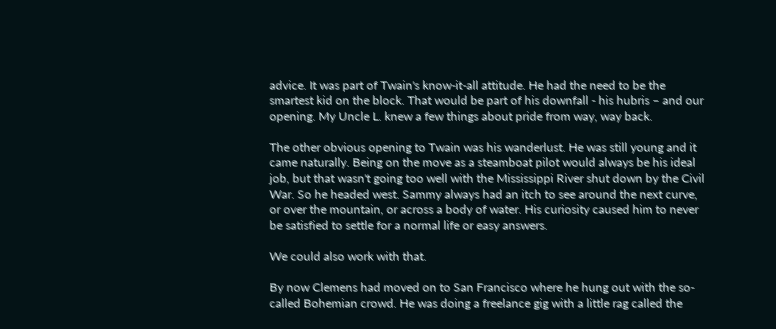advice. It was part of Twain's know-it-all attitude. He had the need to be the smartest kid on the block. That would be part of his downfall - his hubris – and our opening. My Uncle L. knew a few things about pride from way, way back.

The other obvious opening to Twain was his wanderlust. He was still young and it came naturally. Being on the move as a steamboat pilot would always be his ideal job, but that wasn't going too well with the Mississippi River shut down by the Civil War. So he headed west. Sammy always had an itch to see around the next curve, or over the mountain, or across a body of water. His curiosity caused him to never be satisfied to settle for a normal life or easy answers.

We could also work with that.

By now Clemens had moved on to San Francisco where he hung out with the so-called Bohemian crowd. He was doing a freelance gig with a little rag called the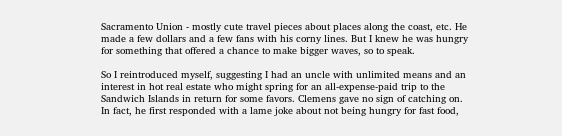Sacramento Union - mostly cute travel pieces about places along the coast, etc. He made a few dollars and a few fans with his corny lines. But I knew he was hungry for something that offered a chance to make bigger waves, so to speak.

So I reintroduced myself, suggesting I had an uncle with unlimited means and an interest in hot real estate who might spring for an all-expense-paid trip to the Sandwich Islands in return for some favors. Clemens gave no sign of catching on. In fact, he first responded with a lame joke about not being hungry for fast food,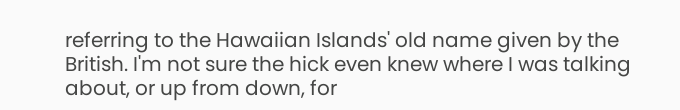referring to the Hawaiian Islands' old name given by the British. I'm not sure the hick even knew where I was talking about, or up from down, for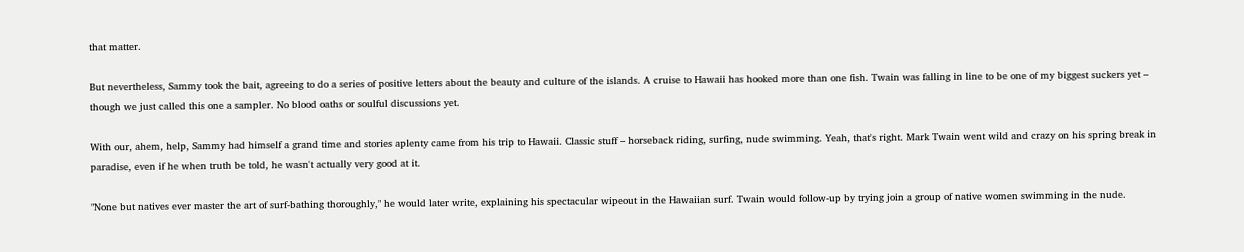that matter.

But nevertheless, Sammy took the bait, agreeing to do a series of positive letters about the beauty and culture of the islands. A cruise to Hawaii has hooked more than one fish. Twain was falling in line to be one of my biggest suckers yet – though we just called this one a sampler. No blood oaths or soulful discussions yet.

With our, ahem, help, Sammy had himself a grand time and stories aplenty came from his trip to Hawaii. Classic stuff – horseback riding, surfing, nude swimming. Yeah, that's right. Mark Twain went wild and crazy on his spring break in paradise, even if he when truth be told, he wasn't actually very good at it.

"None but natives ever master the art of surf-bathing thoroughly," he would later write, explaining his spectacular wipeout in the Hawaiian surf. Twain would follow-up by trying join a group of native women swimming in the nude.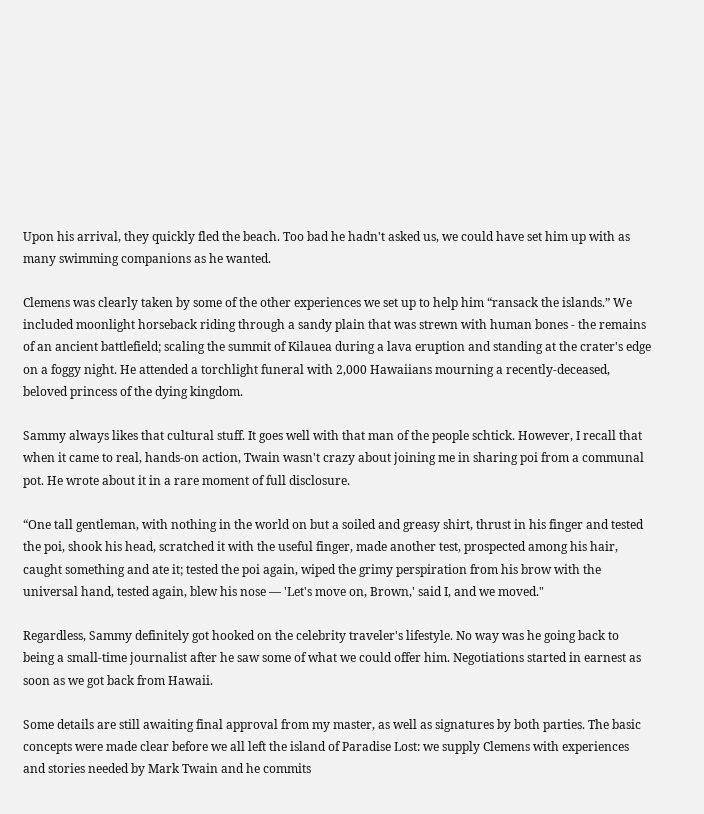Upon his arrival, they quickly fled the beach. Too bad he hadn't asked us, we could have set him up with as many swimming companions as he wanted.

Clemens was clearly taken by some of the other experiences we set up to help him “ransack the islands.” We included moonlight horseback riding through a sandy plain that was strewn with human bones - the remains of an ancient battlefield; scaling the summit of Kilauea during a lava eruption and standing at the crater's edge on a foggy night. He attended a torchlight funeral with 2,000 Hawaiians mourning a recently-deceased, beloved princess of the dying kingdom.

Sammy always likes that cultural stuff. It goes well with that man of the people schtick. However, I recall that when it came to real, hands-on action, Twain wasn't crazy about joining me in sharing poi from a communal pot. He wrote about it in a rare moment of full disclosure.

“One tall gentleman, with nothing in the world on but a soiled and greasy shirt, thrust in his finger and tested the poi, shook his head, scratched it with the useful finger, made another test, prospected among his hair, caught something and ate it; tested the poi again, wiped the grimy perspiration from his brow with the universal hand, tested again, blew his nose — 'Let's move on, Brown,' said I, and we moved."

Regardless, Sammy definitely got hooked on the celebrity traveler's lifestyle. No way was he going back to being a small-time journalist after he saw some of what we could offer him. Negotiations started in earnest as soon as we got back from Hawaii.

Some details are still awaiting final approval from my master, as well as signatures by both parties. The basic concepts were made clear before we all left the island of Paradise Lost: we supply Clemens with experiences and stories needed by Mark Twain and he commits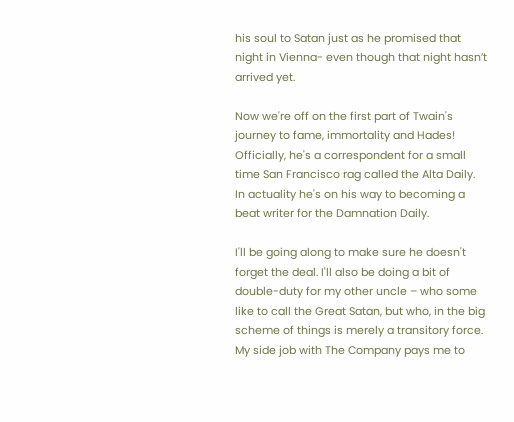his soul to Satan just as he promised that night in Vienna- even though that night hasn’t arrived yet.

Now we're off on the first part of Twain's journey to fame, immortality and Hades! Officially, he's a correspondent for a small time San Francisco rag called the Alta Daily. In actuality he's on his way to becoming a beat writer for the Damnation Daily.

I'll be going along to make sure he doesn't forget the deal. I'll also be doing a bit of double-duty for my other uncle – who some like to call the Great Satan, but who, in the big scheme of things is merely a transitory force. My side job with The Company pays me to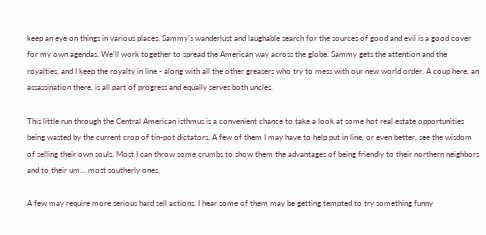keep an eye on things in various places. Sammy’s wanderlust and laughable search for the sources of good and evil is a good cover for my own agendas. We'll work together to spread the American way across the globe. Sammy gets the attention and the royalties, and I keep the royalty in line - along with all the other greasers who try to mess with our new world order. A coup here, an assassination there, is all part of progress and equally serves both uncles.

This little run through the Central American isthmus is a convenient chance to take a look at some hot real estate opportunities being wasted by the current crop of tin-pot dictators. A few of them I may have to help put in line, or even better, see the wisdom of selling their own souls. Most I can throw some crumbs to show them the advantages of being friendly to their northern neighbors and to their um... most southerly ones.

A few may require more serious hard sell actions. I hear some of them may be getting tempted to try something funny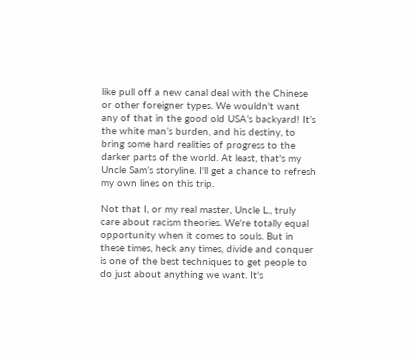like pull off a new canal deal with the Chinese or other foreigner types. We wouldn't want any of that in the good old USA’s backyard! It’s the white man’s burden, and his destiny, to bring some hard realities of progress to the darker parts of the world. At least, that's my Uncle Sam’s storyline. I'll get a chance to refresh my own lines on this trip.

Not that I, or my real master, Uncle L., truly care about racism theories. We're totally equal opportunity when it comes to souls. But in these times, heck any times, divide and conquer is one of the best techniques to get people to do just about anything we want. It's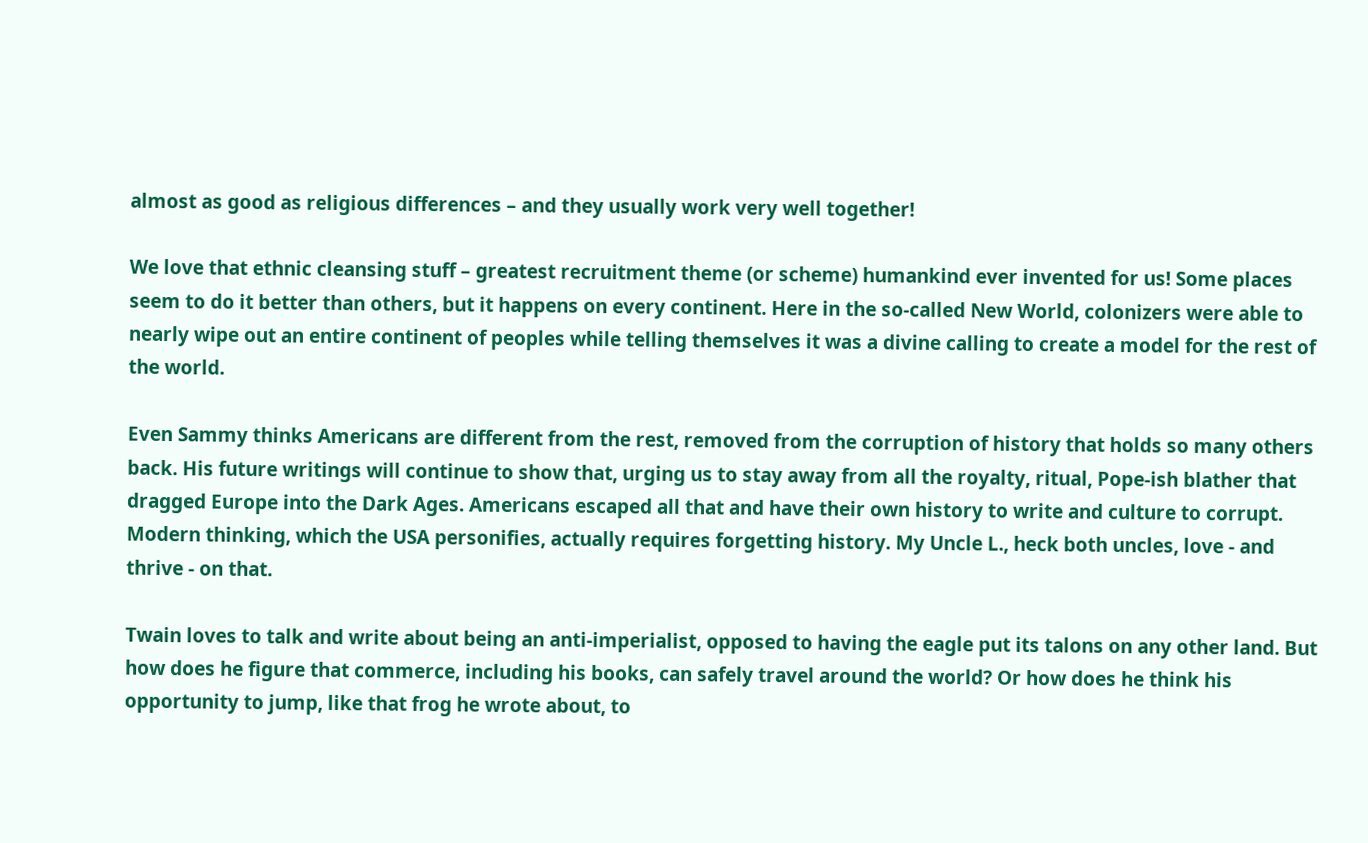almost as good as religious differences – and they usually work very well together!

We love that ethnic cleansing stuff – greatest recruitment theme (or scheme) humankind ever invented for us! Some places seem to do it better than others, but it happens on every continent. Here in the so-called New World, colonizers were able to nearly wipe out an entire continent of peoples while telling themselves it was a divine calling to create a model for the rest of the world.

Even Sammy thinks Americans are different from the rest, removed from the corruption of history that holds so many others back. His future writings will continue to show that, urging us to stay away from all the royalty, ritual, Pope-ish blather that dragged Europe into the Dark Ages. Americans escaped all that and have their own history to write and culture to corrupt. Modern thinking, which the USA personifies, actually requires forgetting history. My Uncle L., heck both uncles, love - and thrive - on that.

Twain loves to talk and write about being an anti-imperialist, opposed to having the eagle put its talons on any other land. But how does he figure that commerce, including his books, can safely travel around the world? Or how does he think his opportunity to jump, like that frog he wrote about, to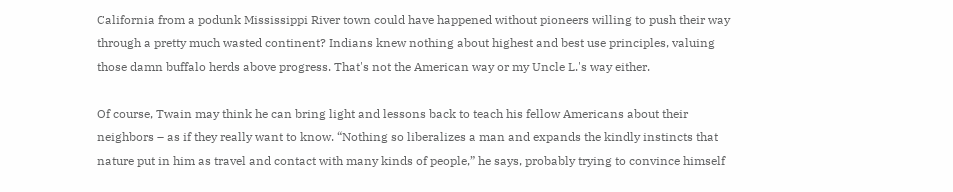California from a podunk Mississippi River town could have happened without pioneers willing to push their way through a pretty much wasted continent? Indians knew nothing about highest and best use principles, valuing those damn buffalo herds above progress. That's not the American way or my Uncle L.'s way either.

Of course, Twain may think he can bring light and lessons back to teach his fellow Americans about their neighbors – as if they really want to know. “Nothing so liberalizes a man and expands the kindly instincts that nature put in him as travel and contact with many kinds of people,” he says, probably trying to convince himself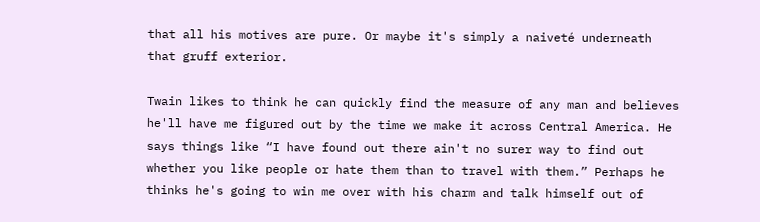that all his motives are pure. Or maybe it's simply a naiveté underneath that gruff exterior.

Twain likes to think he can quickly find the measure of any man and believes he'll have me figured out by the time we make it across Central America. He says things like “I have found out there ain't no surer way to find out whether you like people or hate them than to travel with them.” Perhaps he thinks he's going to win me over with his charm and talk himself out of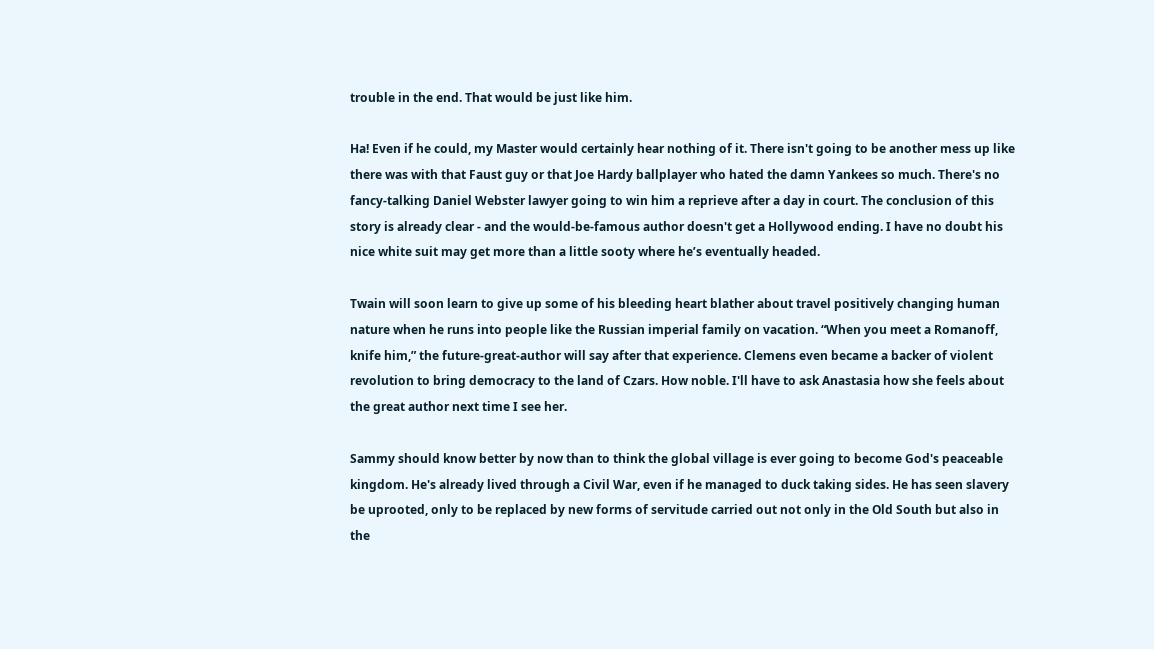trouble in the end. That would be just like him.

Ha! Even if he could, my Master would certainly hear nothing of it. There isn't going to be another mess up like there was with that Faust guy or that Joe Hardy ballplayer who hated the damn Yankees so much. There's no fancy-talking Daniel Webster lawyer going to win him a reprieve after a day in court. The conclusion of this story is already clear - and the would-be-famous author doesn't get a Hollywood ending. I have no doubt his nice white suit may get more than a little sooty where he’s eventually headed.

Twain will soon learn to give up some of his bleeding heart blather about travel positively changing human nature when he runs into people like the Russian imperial family on vacation. “When you meet a Romanoff, knife him,” the future-great-author will say after that experience. Clemens even became a backer of violent revolution to bring democracy to the land of Czars. How noble. I'll have to ask Anastasia how she feels about the great author next time I see her.

Sammy should know better by now than to think the global village is ever going to become God's peaceable kingdom. He's already lived through a Civil War, even if he managed to duck taking sides. He has seen slavery be uprooted, only to be replaced by new forms of servitude carried out not only in the Old South but also in the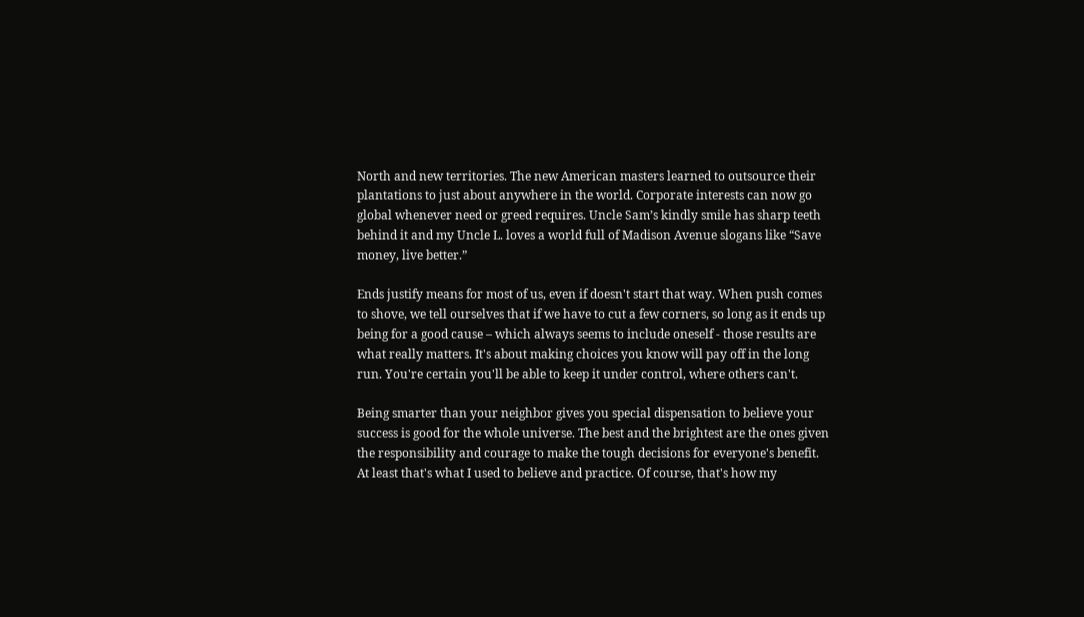North and new territories. The new American masters learned to outsource their plantations to just about anywhere in the world. Corporate interests can now go global whenever need or greed requires. Uncle Sam’s kindly smile has sharp teeth behind it and my Uncle L. loves a world full of Madison Avenue slogans like “Save money, live better.”

Ends justify means for most of us, even if doesn't start that way. When push comes to shove, we tell ourselves that if we have to cut a few corners, so long as it ends up being for a good cause – which always seems to include oneself - those results are what really matters. It's about making choices you know will pay off in the long run. You're certain you'll be able to keep it under control, where others can't.

Being smarter than your neighbor gives you special dispensation to believe your success is good for the whole universe. The best and the brightest are the ones given the responsibility and courage to make the tough decisions for everyone's benefit. At least that's what I used to believe and practice. Of course, that's how my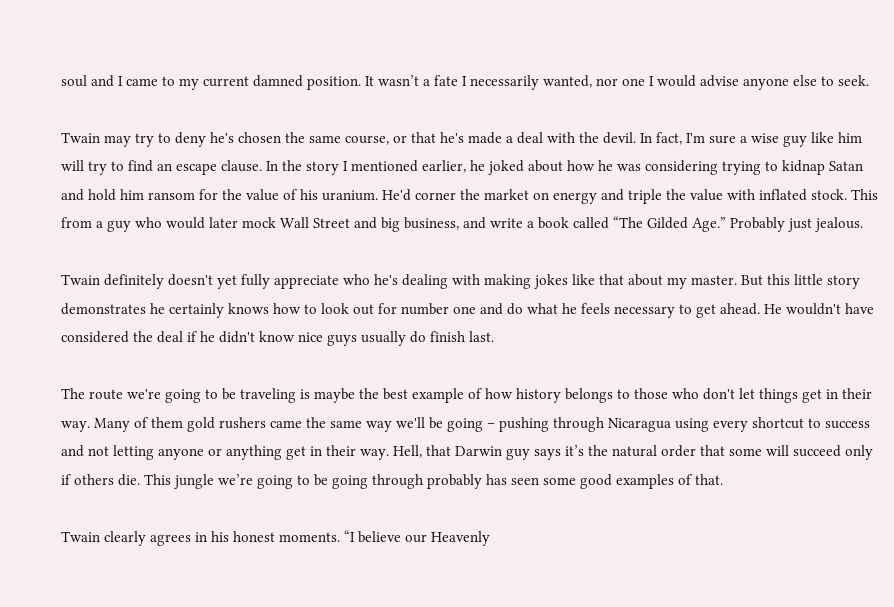soul and I came to my current damned position. It wasn’t a fate I necessarily wanted, nor one I would advise anyone else to seek.

Twain may try to deny he's chosen the same course, or that he's made a deal with the devil. In fact, I'm sure a wise guy like him will try to find an escape clause. In the story I mentioned earlier, he joked about how he was considering trying to kidnap Satan and hold him ransom for the value of his uranium. He'd corner the market on energy and triple the value with inflated stock. This from a guy who would later mock Wall Street and big business, and write a book called “The Gilded Age.” Probably just jealous.

Twain definitely doesn't yet fully appreciate who he's dealing with making jokes like that about my master. But this little story demonstrates he certainly knows how to look out for number one and do what he feels necessary to get ahead. He wouldn't have considered the deal if he didn't know nice guys usually do finish last.

The route we're going to be traveling is maybe the best example of how history belongs to those who don't let things get in their way. Many of them gold rushers came the same way we'll be going – pushing through Nicaragua using every shortcut to success and not letting anyone or anything get in their way. Hell, that Darwin guy says it’s the natural order that some will succeed only if others die. This jungle we’re going to be going through probably has seen some good examples of that.

Twain clearly agrees in his honest moments. “I believe our Heavenly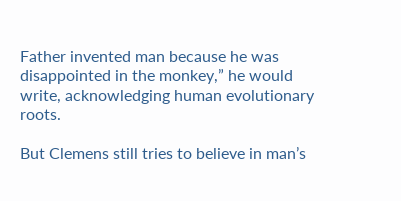Father invented man because he was disappointed in the monkey,” he would write, acknowledging human evolutionary roots.

But Clemens still tries to believe in man’s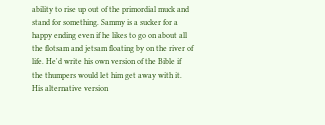ability to rise up out of the primordial muck and stand for something. Sammy is a sucker for a happy ending even if he likes to go on about all the flotsam and jetsam floating by on the river of life. He'd write his own version of the Bible if the thumpers would let him get away with it. His alternative version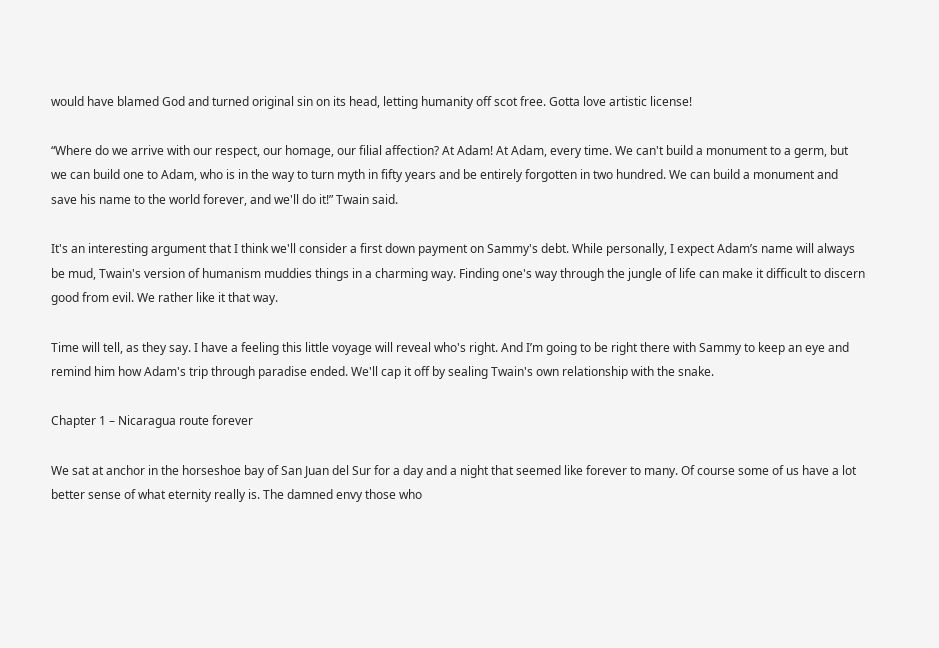would have blamed God and turned original sin on its head, letting humanity off scot free. Gotta love artistic license!

“Where do we arrive with our respect, our homage, our filial affection? At Adam! At Adam, every time. We can't build a monument to a germ, but we can build one to Adam, who is in the way to turn myth in fifty years and be entirely forgotten in two hundred. We can build a monument and save his name to the world forever, and we'll do it!” Twain said.

It's an interesting argument that I think we'll consider a first down payment on Sammy's debt. While personally, I expect Adam’s name will always be mud, Twain's version of humanism muddies things in a charming way. Finding one's way through the jungle of life can make it difficult to discern good from evil. We rather like it that way.

Time will tell, as they say. I have a feeling this little voyage will reveal who's right. And I’m going to be right there with Sammy to keep an eye and remind him how Adam's trip through paradise ended. We'll cap it off by sealing Twain's own relationship with the snake.

Chapter 1 – Nicaragua route forever

We sat at anchor in the horseshoe bay of San Juan del Sur for a day and a night that seemed like forever to many. Of course some of us have a lot better sense of what eternity really is. The damned envy those who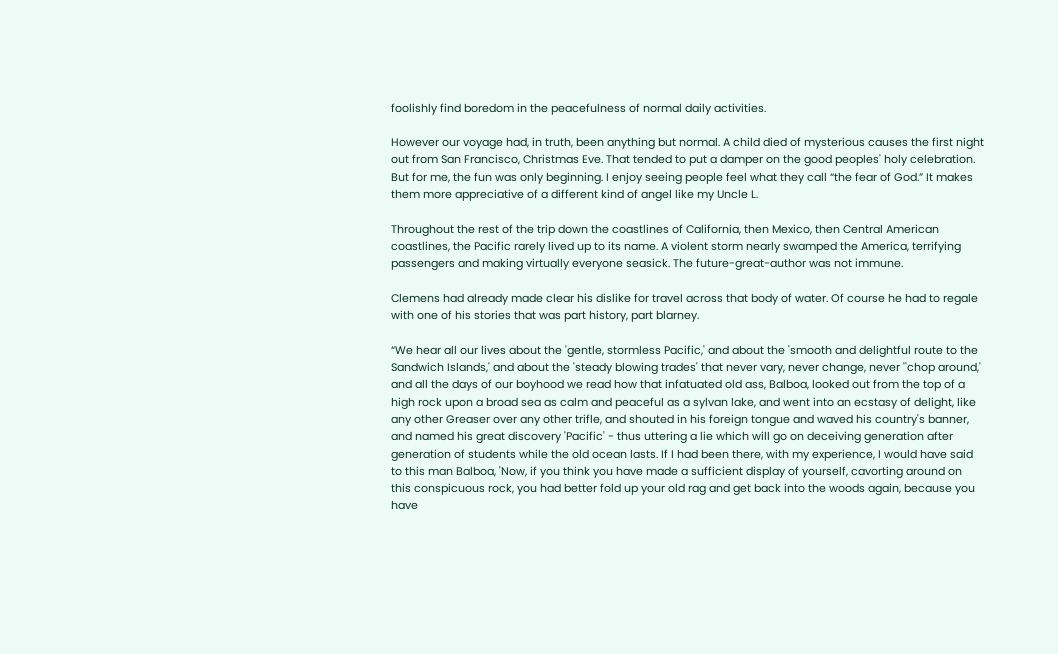foolishly find boredom in the peacefulness of normal daily activities.

However our voyage had, in truth, been anything but normal. A child died of mysterious causes the first night out from San Francisco, Christmas Eve. That tended to put a damper on the good peoples' holy celebration. But for me, the fun was only beginning. I enjoy seeing people feel what they call “the fear of God.” It makes them more appreciative of a different kind of angel like my Uncle L.

Throughout the rest of the trip down the coastlines of California, then Mexico, then Central American coastlines, the Pacific rarely lived up to its name. A violent storm nearly swamped the America, terrifying passengers and making virtually everyone seasick. The future-great-author was not immune.

Clemens had already made clear his dislike for travel across that body of water. Of course he had to regale with one of his stories that was part history, part blarney.

“We hear all our lives about the 'gentle, stormless Pacific,' and about the 'smooth and delightful route to the Sandwich Islands,' and about the 'steady blowing trades' that never vary, never change, never ''chop around,' and all the days of our boyhood we read how that infatuated old ass, Balboa, looked out from the top of a high rock upon a broad sea as calm and peaceful as a sylvan lake, and went into an ecstasy of delight, like any other Greaser over any other trifle, and shouted in his foreign tongue and waved his country's banner, and named his great discovery 'Pacific' - thus uttering a lie which will go on deceiving generation after generation of students while the old ocean lasts. If I had been there, with my experience, I would have said to this man Balboa, 'Now, if you think you have made a sufficient display of yourself, cavorting around on this conspicuous rock, you had better fold up your old rag and get back into the woods again, because you have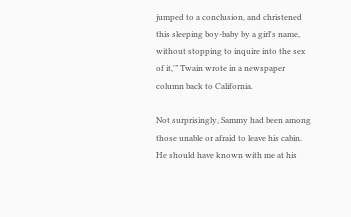jumped to a conclusion, and christened this sleeping boy-baby by a girl's name, without stopping to inquire into the sex of it,'” Twain wrote in a newspaper column back to California.

Not surprisingly, Sammy had been among those unable or afraid to leave his cabin. He should have known with me at his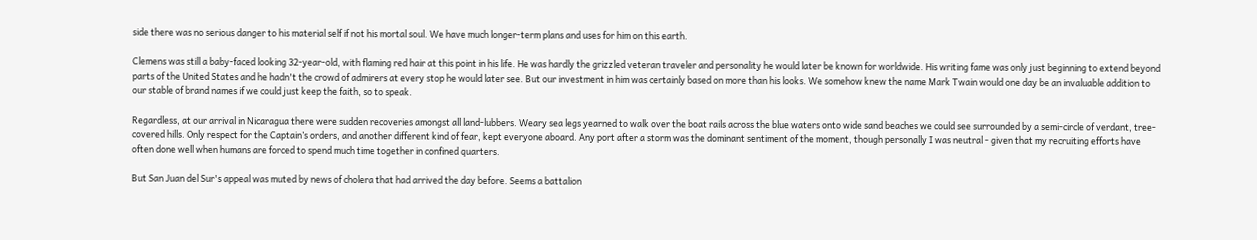side there was no serious danger to his material self if not his mortal soul. We have much longer-term plans and uses for him on this earth.

Clemens was still a baby-faced looking 32-year-old, with flaming red hair at this point in his life. He was hardly the grizzled veteran traveler and personality he would later be known for worldwide. His writing fame was only just beginning to extend beyond parts of the United States and he hadn't the crowd of admirers at every stop he would later see. But our investment in him was certainly based on more than his looks. We somehow knew the name Mark Twain would one day be an invaluable addition to our stable of brand names if we could just keep the faith, so to speak.

Regardless, at our arrival in Nicaragua there were sudden recoveries amongst all land-lubbers. Weary sea legs yearned to walk over the boat rails across the blue waters onto wide sand beaches we could see surrounded by a semi-circle of verdant, tree-covered hills. Only respect for the Captain’s orders, and another different kind of fear, kept everyone aboard. Any port after a storm was the dominant sentiment of the moment, though personally I was neutral - given that my recruiting efforts have often done well when humans are forced to spend much time together in confined quarters.

But San Juan del Sur's appeal was muted by news of cholera that had arrived the day before. Seems a battalion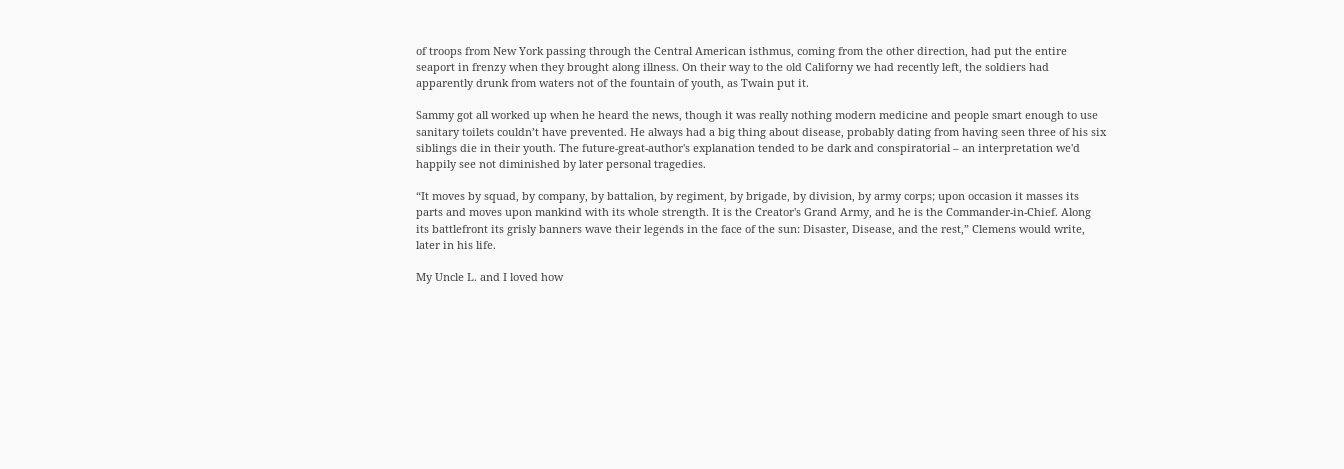of troops from New York passing through the Central American isthmus, coming from the other direction, had put the entire seaport in frenzy when they brought along illness. On their way to the old Californy we had recently left, the soldiers had apparently drunk from waters not of the fountain of youth, as Twain put it.

Sammy got all worked up when he heard the news, though it was really nothing modern medicine and people smart enough to use sanitary toilets couldn’t have prevented. He always had a big thing about disease, probably dating from having seen three of his six siblings die in their youth. The future-great-author's explanation tended to be dark and conspiratorial – an interpretation we'd happily see not diminished by later personal tragedies.

“It moves by squad, by company, by battalion, by regiment, by brigade, by division, by army corps; upon occasion it masses its parts and moves upon mankind with its whole strength. It is the Creator's Grand Army, and he is the Commander-in-Chief. Along its battlefront its grisly banners wave their legends in the face of the sun: Disaster, Disease, and the rest,” Clemens would write, later in his life.

My Uncle L. and I loved how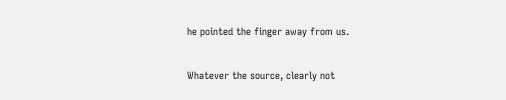he pointed the finger away from us.

Whatever the source, clearly not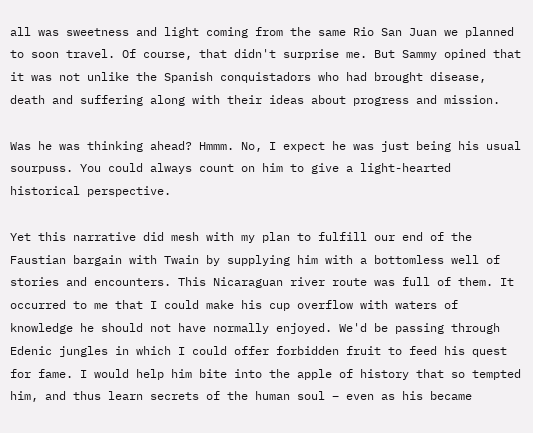all was sweetness and light coming from the same Rio San Juan we planned to soon travel. Of course, that didn't surprise me. But Sammy opined that it was not unlike the Spanish conquistadors who had brought disease, death and suffering along with their ideas about progress and mission.

Was he was thinking ahead? Hmmm. No, I expect he was just being his usual sourpuss. You could always count on him to give a light-hearted historical perspective.

Yet this narrative did mesh with my plan to fulfill our end of the Faustian bargain with Twain by supplying him with a bottomless well of stories and encounters. This Nicaraguan river route was full of them. It occurred to me that I could make his cup overflow with waters of knowledge he should not have normally enjoyed. We'd be passing through Edenic jungles in which I could offer forbidden fruit to feed his quest for fame. I would help him bite into the apple of history that so tempted him, and thus learn secrets of the human soul – even as his became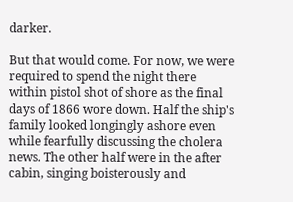darker.

But that would come. For now, we were required to spend the night there within pistol shot of shore as the final days of 1866 wore down. Half the ship's family looked longingly ashore even while fearfully discussing the cholera news. The other half were in the after cabin, singing boisterously and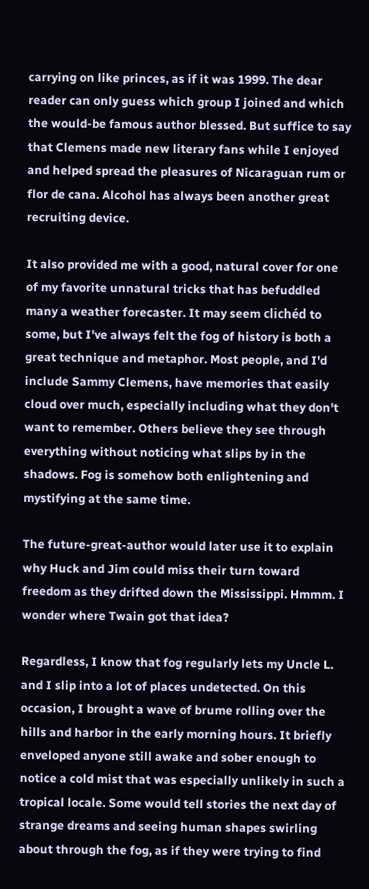carrying on like princes, as if it was 1999. The dear reader can only guess which group I joined and which the would-be famous author blessed. But suffice to say that Clemens made new literary fans while I enjoyed and helped spread the pleasures of Nicaraguan rum or flor de cana. Alcohol has always been another great recruiting device.

It also provided me with a good, natural cover for one of my favorite unnatural tricks that has befuddled many a weather forecaster. It may seem clichéd to some, but I've always felt the fog of history is both a great technique and metaphor. Most people, and I'd include Sammy Clemens, have memories that easily cloud over much, especially including what they don't want to remember. Others believe they see through everything without noticing what slips by in the shadows. Fog is somehow both enlightening and mystifying at the same time.

The future-great-author would later use it to explain why Huck and Jim could miss their turn toward freedom as they drifted down the Mississippi. Hmmm. I wonder where Twain got that idea?

Regardless, I know that fog regularly lets my Uncle L. and I slip into a lot of places undetected. On this occasion, I brought a wave of brume rolling over the hills and harbor in the early morning hours. It briefly enveloped anyone still awake and sober enough to notice a cold mist that was especially unlikely in such a tropical locale. Some would tell stories the next day of strange dreams and seeing human shapes swirling about through the fog, as if they were trying to find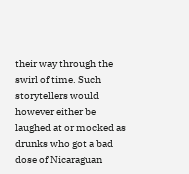their way through the swirl of time. Such storytellers would however either be laughed at or mocked as drunks who got a bad dose of Nicaraguan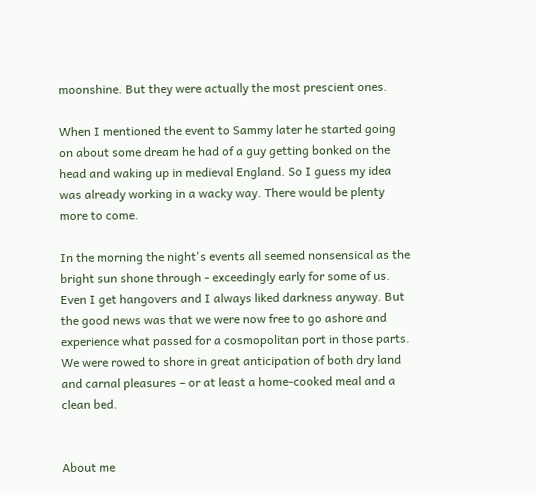moonshine. But they were actually the most prescient ones.

When I mentioned the event to Sammy later he started going on about some dream he had of a guy getting bonked on the head and waking up in medieval England. So I guess my idea was already working in a wacky way. There would be plenty more to come.

In the morning the night's events all seemed nonsensical as the bright sun shone through - exceedingly early for some of us. Even I get hangovers and I always liked darkness anyway. But the good news was that we were now free to go ashore and experience what passed for a cosmopolitan port in those parts. We were rowed to shore in great anticipation of both dry land and carnal pleasures – or at least a home-cooked meal and a clean bed.


About me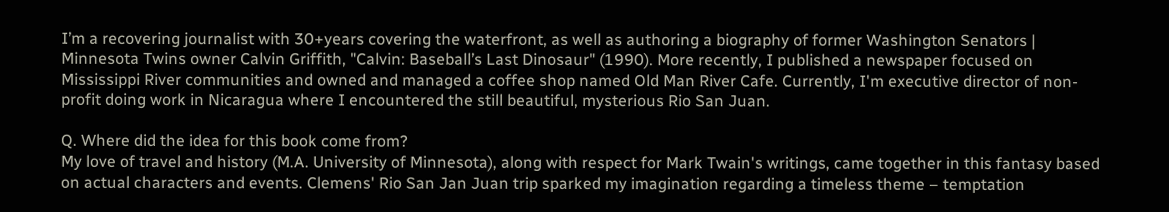I’m a recovering journalist with 30+years covering the waterfront, as well as authoring a biography of former Washington Senators | Minnesota Twins owner Calvin Griffith, "Calvin: Baseball’s Last Dinosaur" (1990). More recently, I published a newspaper focused on Mississippi River communities and owned and managed a coffee shop named Old Man River Cafe. Currently, I'm executive director of non-profit doing work in Nicaragua where I encountered the still beautiful, mysterious Rio San Juan.

Q. Where did the idea for this book come from?
My love of travel and history (M.A. University of Minnesota), along with respect for Mark Twain's writings, came together in this fantasy based on actual characters and events. Clemens' Rio San Jan Juan trip sparked my imagination regarding a timeless theme – temptation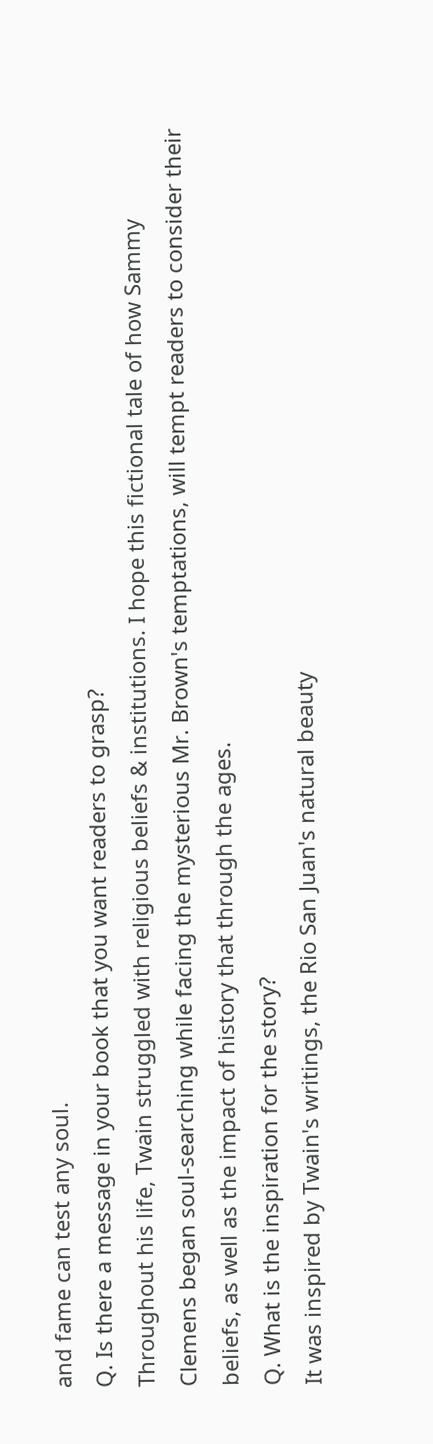and fame can test any soul.
Q. Is there a message in your book that you want readers to grasp?
Throughout his life, Twain struggled with religious beliefs & institutions. I hope this fictional tale of how Sammy Clemens began soul-searching while facing the mysterious Mr. Brown's temptations, will tempt readers to consider their beliefs, as well as the impact of history that through the ages.
Q. What is the inspiration for the story?
It was inspired by Twain's writings, the Rio San Juan's natural beauty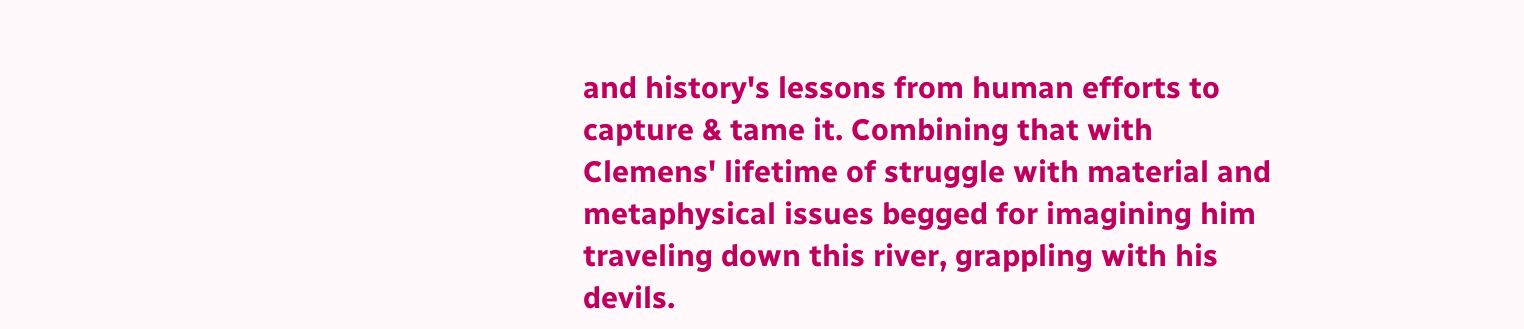and history's lessons from human efforts to capture & tame it. Combining that with Clemens' lifetime of struggle with material and metaphysical issues begged for imagining him traveling down this river, grappling with his devils.